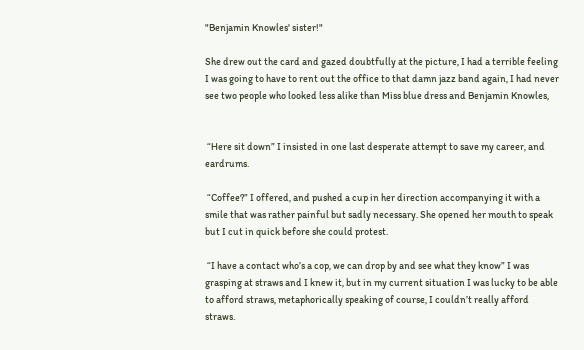"Benjamin Knowles' sister!"

She drew out the card and gazed doubtfully at the picture, I had a terrible feeling I was going to have to rent out the office to that damn jazz band again, I had never see two people who looked less alike than Miss blue dress and Benjamin Knowles,


 “Here sit down” I insisted in one last desperate attempt to save my career, and eardrums.

 “Coffee?” I offered, and pushed a cup in her direction accompanying it with a smile that was rather painful but sadly necessary. She opened her mouth to speak but I cut in quick before she could protest.

 “I have a contact who’s a cop, we can drop by and see what they know” I was grasping at straws and I knew it, but in my current situation I was lucky to be able to afford straws, metaphorically speaking of course, I couldn’t really afford straws.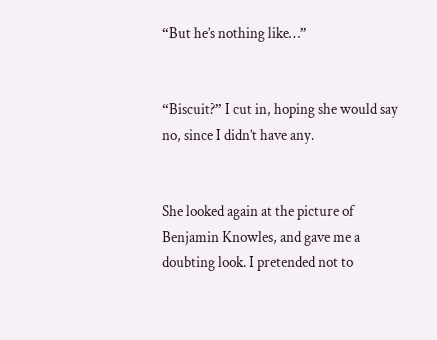“But he’s nothing like…”


“Biscuit?” I cut in, hoping she would say no, since I didn’t have any.


She looked again at the picture of Benjamin Knowles, and gave me a doubting look. I pretended not to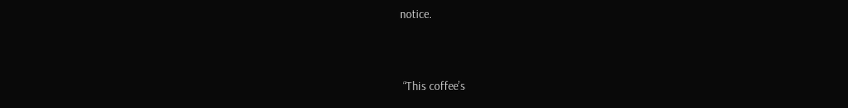notice.


 “This coffee’s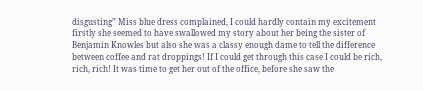disgusting” Miss blue dress complained, I could hardly contain my excitement firstly she seemed to have swallowed my story about her being the sister of Benjamin Knowles but also she was a classy enough dame to tell the difference between coffee and rat droppings! If I could get through this case I could be rich, rich, rich! It was time to get her out of the office, before she saw the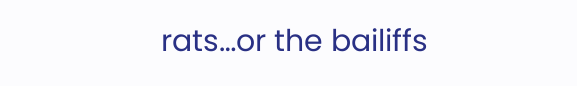rats…or the bailiffs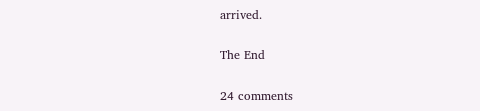arrived.

The End

24 comments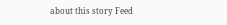about this story Feed